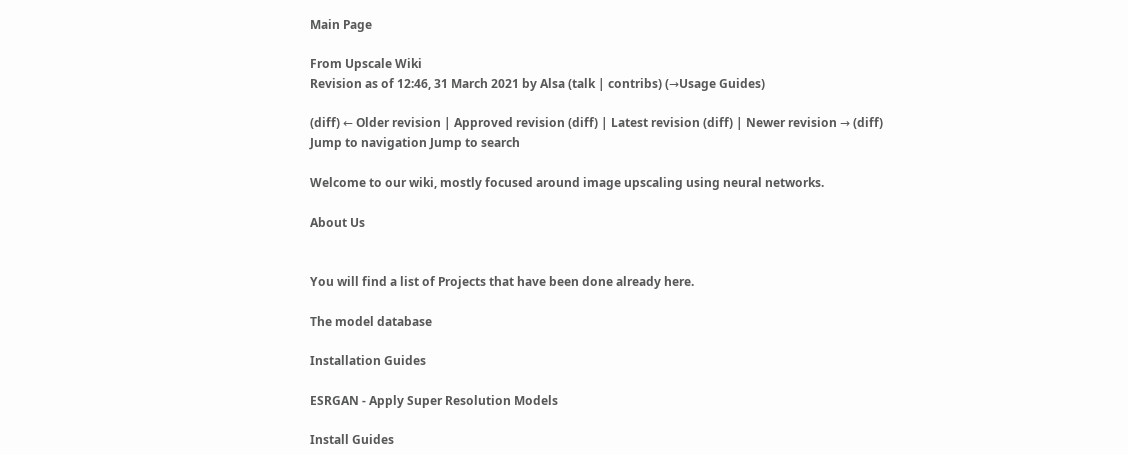Main Page

From Upscale Wiki
Revision as of 12:46, 31 March 2021 by Alsa (talk | contribs) (→Usage Guides)

(diff) ← Older revision | Approved revision (diff) | Latest revision (diff) | Newer revision → (diff)
Jump to navigation Jump to search

Welcome to our wiki, mostly focused around image upscaling using neural networks.

About Us


You will find a list of Projects that have been done already here.

The model database

Installation Guides

ESRGAN - Apply Super Resolution Models

Install Guides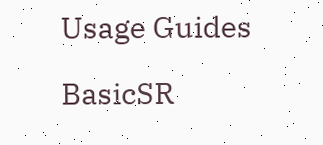Usage Guides

BasicSR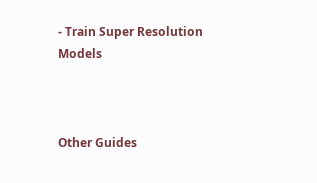- Train Super Resolution Models



Other Guides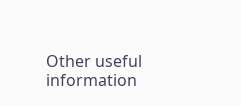Other useful information